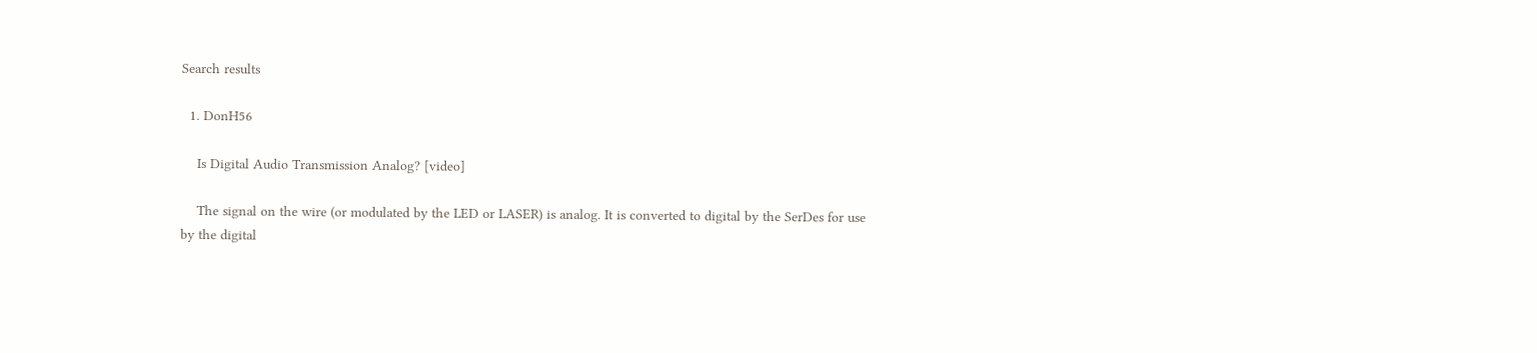Search results

  1. DonH56

    Is Digital Audio Transmission Analog? [video]

    The signal on the wire (or modulated by the LED or LASER) is analog. It is converted to digital by the SerDes for use by the digital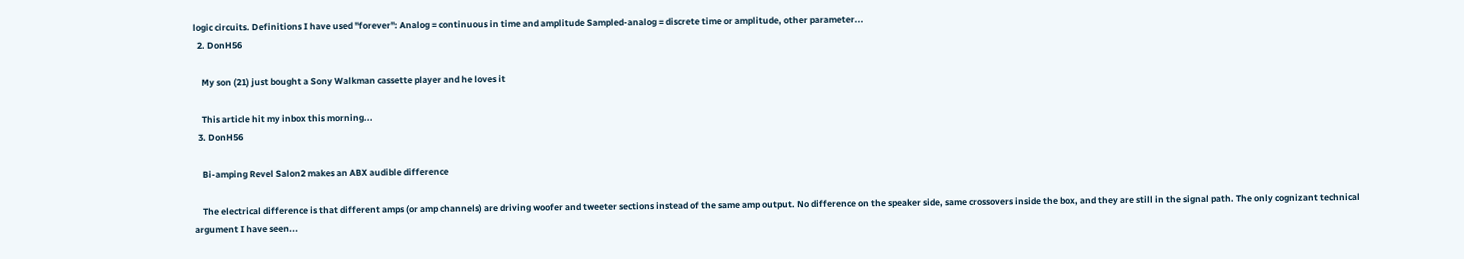logic circuits. Definitions I have used "forever": Analog = continuous in time and amplitude Sampled-analog = discrete time or amplitude, other parameter...
  2. DonH56

    My son (21) just bought a Sony Walkman cassette player and he loves it

    This article hit my inbox this morning...
  3. DonH56

    Bi-amping Revel Salon2 makes an ABX audible difference

    The electrical difference is that different amps (or amp channels) are driving woofer and tweeter sections instead of the same amp output. No difference on the speaker side, same crossovers inside the box, and they are still in the signal path. The only cognizant technical argument I have seen...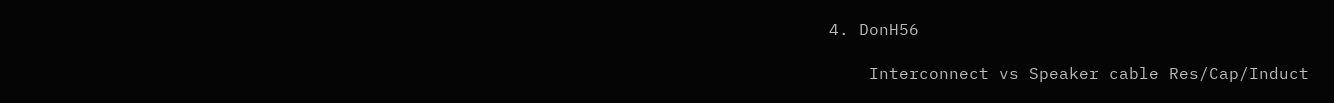4. DonH56

    Interconnect vs Speaker cable Res/Cap/Induct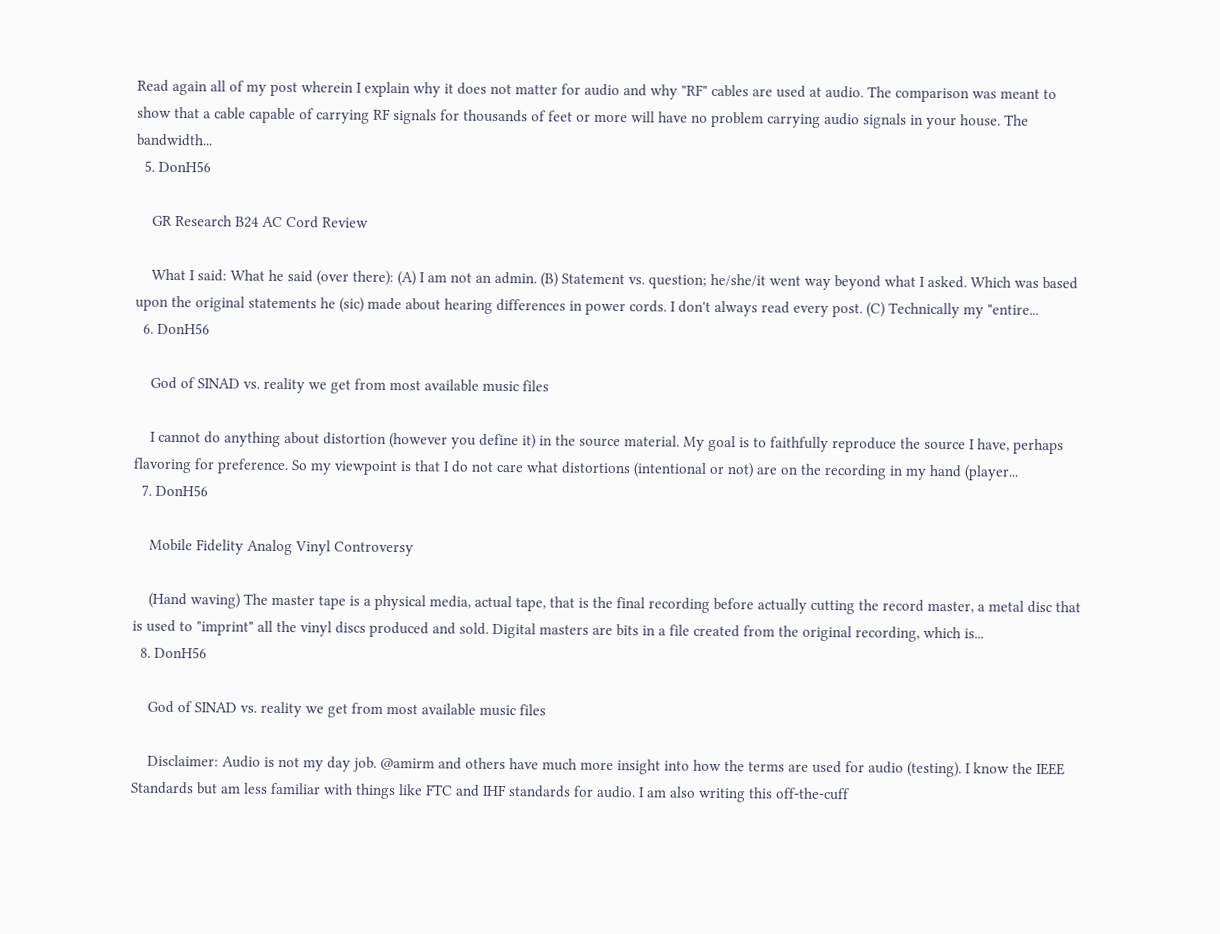Read again all of my post wherein I explain why it does not matter for audio and why "RF" cables are used at audio. The comparison was meant to show that a cable capable of carrying RF signals for thousands of feet or more will have no problem carrying audio signals in your house. The bandwidth...
  5. DonH56

    GR Research B24 AC Cord Review

    What I said: What he said (over there): (A) I am not an admin. (B) Statement vs. question; he/she/it went way beyond what I asked. Which was based upon the original statements he (sic) made about hearing differences in power cords. I don't always read every post. (C) Technically my "entire...
  6. DonH56

    God of SINAD vs. reality we get from most available music files

    I cannot do anything about distortion (however you define it) in the source material. My goal is to faithfully reproduce the source I have, perhaps flavoring for preference. So my viewpoint is that I do not care what distortions (intentional or not) are on the recording in my hand (player...
  7. DonH56

    Mobile Fidelity Analog Vinyl Controversy

    (Hand waving) The master tape is a physical media, actual tape, that is the final recording before actually cutting the record master, a metal disc that is used to "imprint" all the vinyl discs produced and sold. Digital masters are bits in a file created from the original recording, which is...
  8. DonH56

    God of SINAD vs. reality we get from most available music files

    Disclaimer: Audio is not my day job. @amirm and others have much more insight into how the terms are used for audio (testing). I know the IEEE Standards but am less familiar with things like FTC and IHF standards for audio. I am also writing this off-the-cuff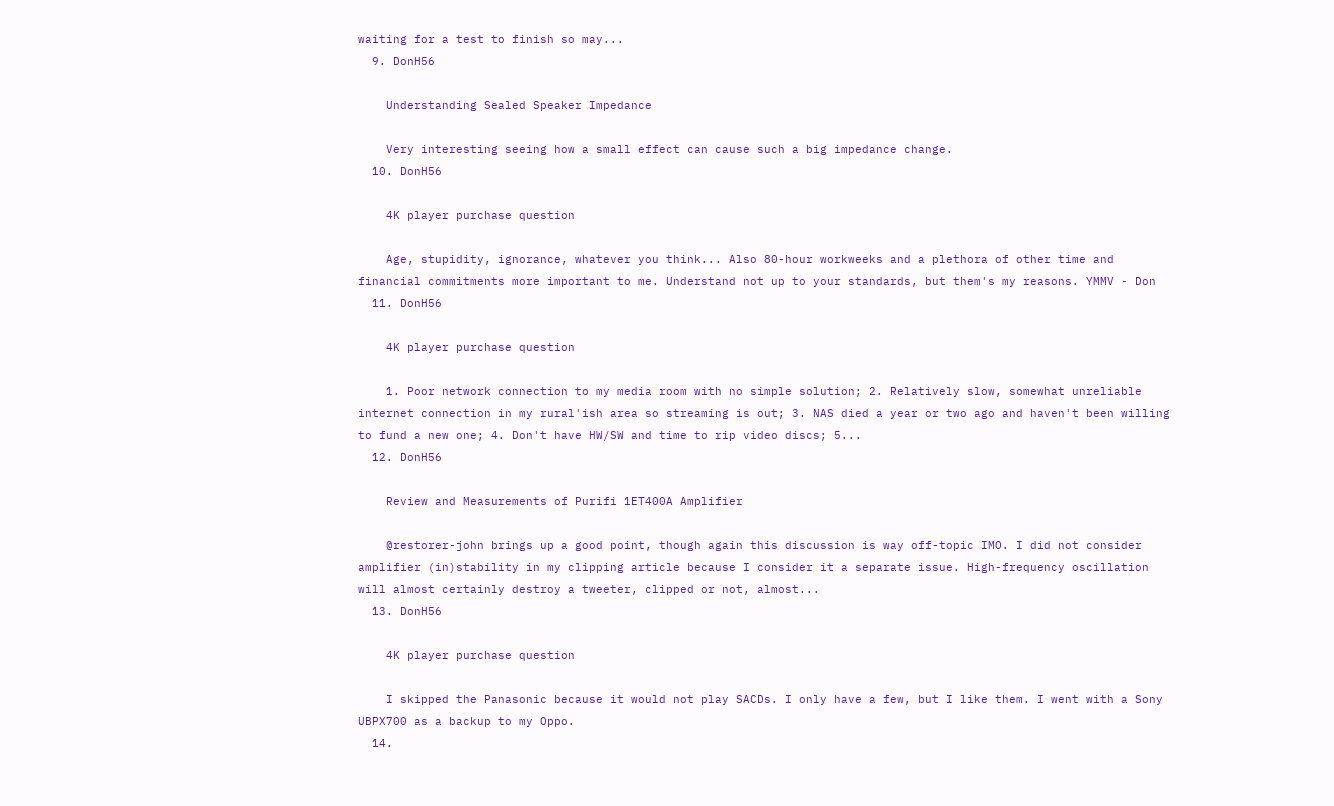waiting for a test to finish so may...
  9. DonH56

    Understanding Sealed Speaker Impedance

    Very interesting seeing how a small effect can cause such a big impedance change.
  10. DonH56

    4K player purchase question

    Age, stupidity, ignorance, whatever you think... Also 80-hour workweeks and a plethora of other time and financial commitments more important to me. Understand not up to your standards, but them's my reasons. YMMV - Don
  11. DonH56

    4K player purchase question

    1. Poor network connection to my media room with no simple solution; 2. Relatively slow, somewhat unreliable internet connection in my rural'ish area so streaming is out; 3. NAS died a year or two ago and haven't been willing to fund a new one; 4. Don't have HW/SW and time to rip video discs; 5...
  12. DonH56

    Review and Measurements of Purifi 1ET400A Amplifier

    @restorer-john brings up a good point, though again this discussion is way off-topic IMO. I did not consider amplifier (in)stability in my clipping article because I consider it a separate issue. High-frequency oscillation will almost certainly destroy a tweeter, clipped or not, almost...
  13. DonH56

    4K player purchase question

    I skipped the Panasonic because it would not play SACDs. I only have a few, but I like them. I went with a Sony UBPX700 as a backup to my Oppo.
  14.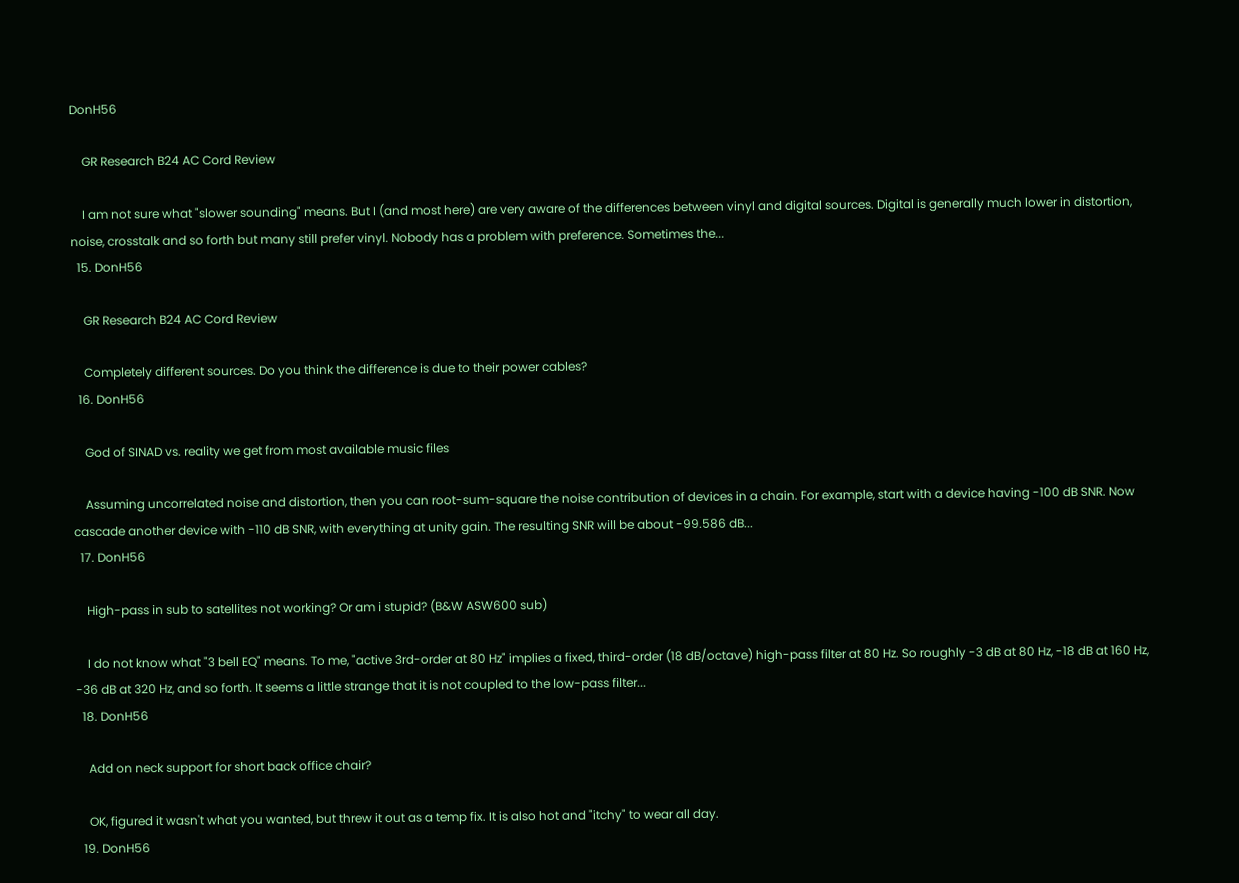DonH56

    GR Research B24 AC Cord Review

    I am not sure what "slower sounding" means. But I (and most here) are very aware of the differences between vinyl and digital sources. Digital is generally much lower in distortion, noise, crosstalk and so forth but many still prefer vinyl. Nobody has a problem with preference. Sometimes the...
  15. DonH56

    GR Research B24 AC Cord Review

    Completely different sources. Do you think the difference is due to their power cables?
  16. DonH56

    God of SINAD vs. reality we get from most available music files

    Assuming uncorrelated noise and distortion, then you can root-sum-square the noise contribution of devices in a chain. For example, start with a device having -100 dB SNR. Now cascade another device with -110 dB SNR, with everything at unity gain. The resulting SNR will be about -99.586 dB...
  17. DonH56

    High-pass in sub to satellites not working? Or am i stupid? (B&W ASW600 sub)

    I do not know what "3 bell EQ" means. To me, "active 3rd-order at 80 Hz" implies a fixed, third-order (18 dB/octave) high-pass filter at 80 Hz. So roughly -3 dB at 80 Hz, -18 dB at 160 Hz, -36 dB at 320 Hz, and so forth. It seems a little strange that it is not coupled to the low-pass filter...
  18. DonH56

    Add on neck support for short back office chair?

    OK, figured it wasn't what you wanted, but threw it out as a temp fix. It is also hot and "itchy" to wear all day.
  19. DonH56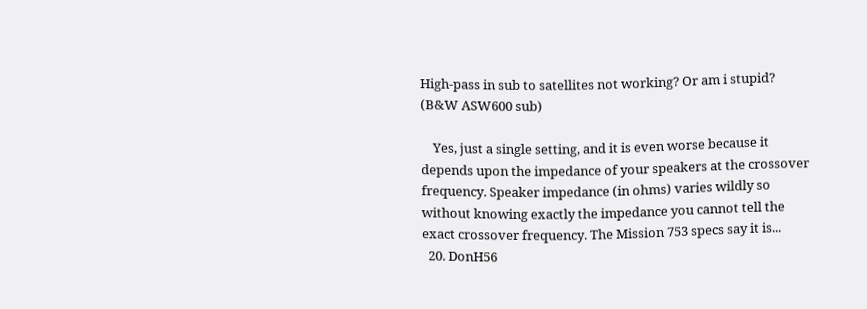High-pass in sub to satellites not working? Or am i stupid? (B&W ASW600 sub)

    Yes, just a single setting, and it is even worse because it depends upon the impedance of your speakers at the crossover frequency. Speaker impedance (in ohms) varies wildly so without knowing exactly the impedance you cannot tell the exact crossover frequency. The Mission 753 specs say it is...
  20. DonH56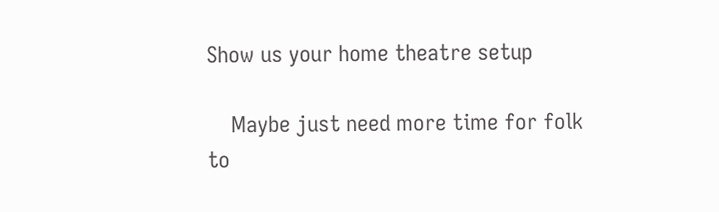Show us your home theatre setup

    Maybe just need more time for folk to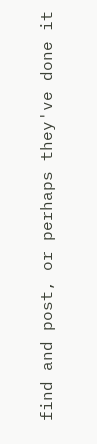find and post, or perhaps they've done it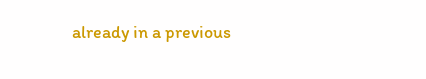already in a previous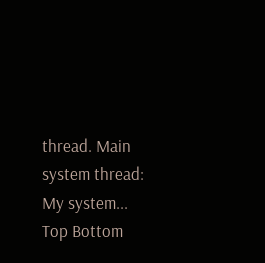thread. Main system thread: My system...
Top Bottom